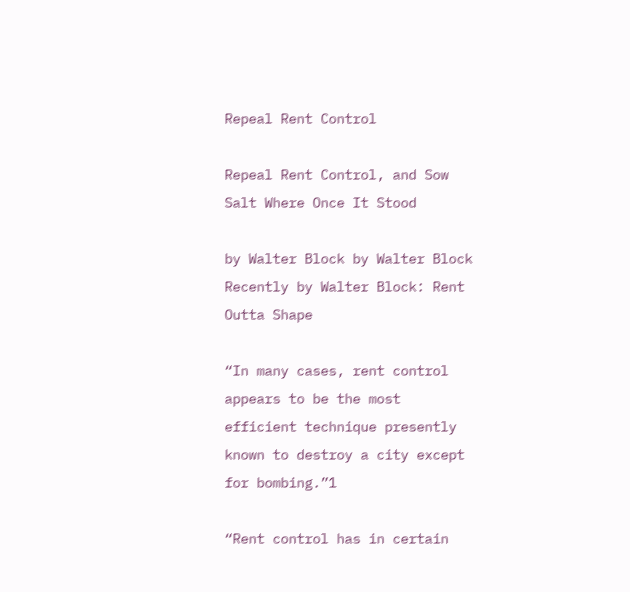Repeal Rent Control

Repeal Rent Control, and Sow Salt Where Once It Stood

by Walter Block by Walter Block Recently by Walter Block: Rent Outta Shape

“In many cases, rent control appears to be the most efficient technique presently known to destroy a city except for bombing.”1

“Rent control has in certain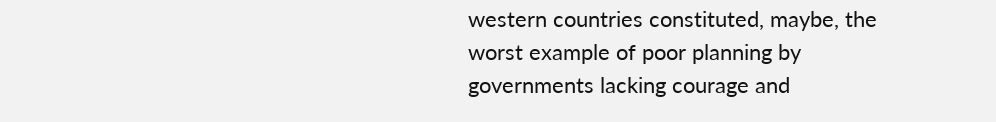western countries constituted, maybe, the worst example of poor planning by governments lacking courage and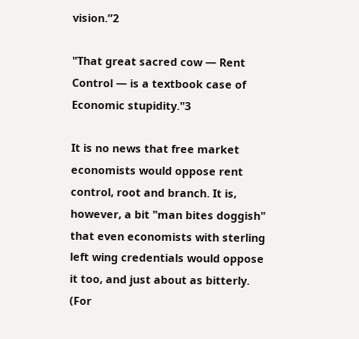vision.”2

"That great sacred cow — Rent Control — is a textbook case of Economic stupidity."3

It is no news that free market economists would oppose rent control, root and branch. It is, however, a bit "man bites doggish" that even economists with sterling left wing credentials would oppose it too, and just about as bitterly. (For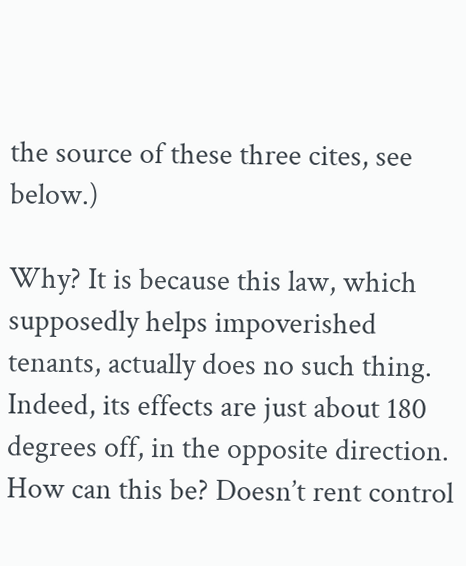the source of these three cites, see below.)

Why? It is because this law, which supposedly helps impoverished tenants, actually does no such thing. Indeed, its effects are just about 180 degrees off, in the opposite direction. How can this be? Doesn’t rent control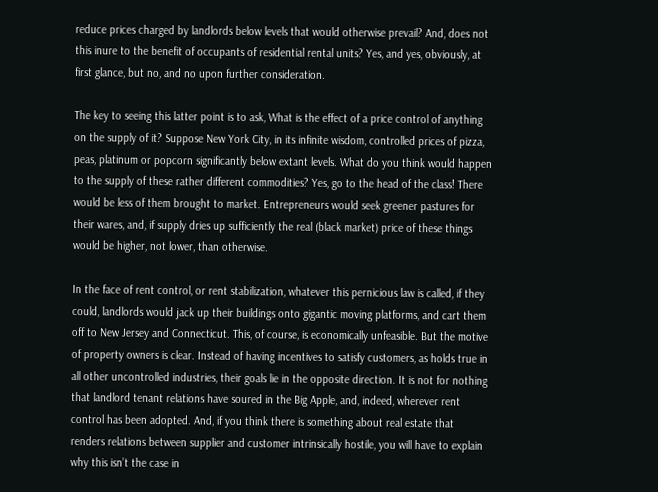reduce prices charged by landlords below levels that would otherwise prevail? And, does not this inure to the benefit of occupants of residential rental units? Yes, and yes, obviously, at first glance, but no, and no upon further consideration.

The key to seeing this latter point is to ask, What is the effect of a price control of anything on the supply of it? Suppose New York City, in its infinite wisdom, controlled prices of pizza, peas, platinum or popcorn significantly below extant levels. What do you think would happen to the supply of these rather different commodities? Yes, go to the head of the class! There would be less of them brought to market. Entrepreneurs would seek greener pastures for their wares, and, if supply dries up sufficiently the real (black market) price of these things would be higher, not lower, than otherwise.

In the face of rent control, or rent stabilization, whatever this pernicious law is called, if they could, landlords would jack up their buildings onto gigantic moving platforms, and cart them off to New Jersey and Connecticut. This, of course, is economically unfeasible. But the motive of property owners is clear. Instead of having incentives to satisfy customers, as holds true in all other uncontrolled industries, their goals lie in the opposite direction. It is not for nothing that landlord tenant relations have soured in the Big Apple, and, indeed, wherever rent control has been adopted. And, if you think there is something about real estate that renders relations between supplier and customer intrinsically hostile, you will have to explain why this isn’t the case in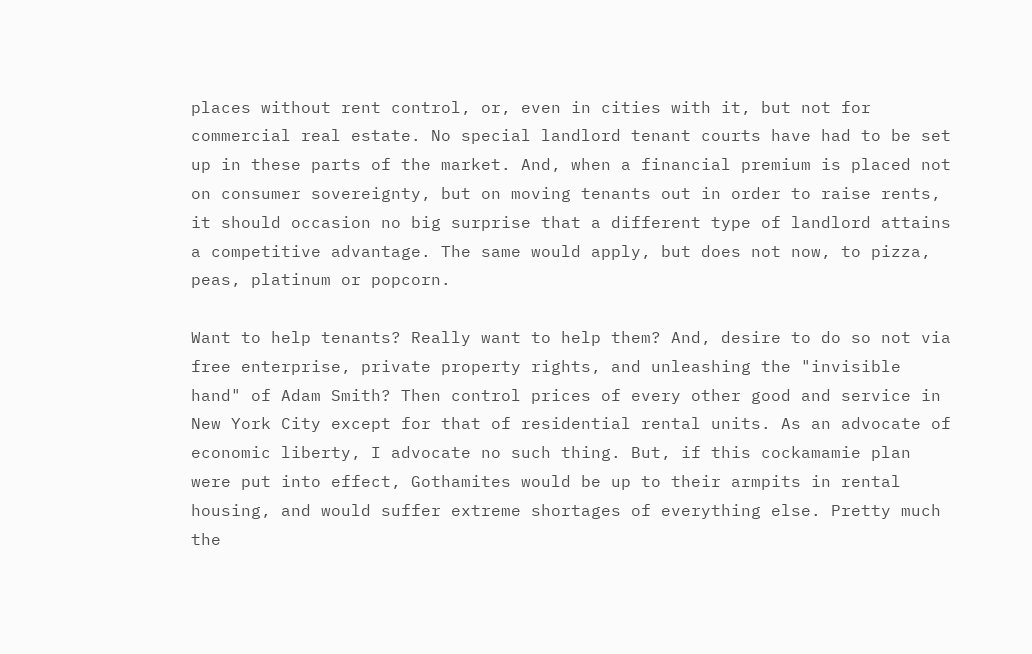places without rent control, or, even in cities with it, but not for commercial real estate. No special landlord tenant courts have had to be set up in these parts of the market. And, when a financial premium is placed not on consumer sovereignty, but on moving tenants out in order to raise rents, it should occasion no big surprise that a different type of landlord attains a competitive advantage. The same would apply, but does not now, to pizza, peas, platinum or popcorn.

Want to help tenants? Really want to help them? And, desire to do so not via free enterprise, private property rights, and unleashing the "invisible hand" of Adam Smith? Then control prices of every other good and service in New York City except for that of residential rental units. As an advocate of economic liberty, I advocate no such thing. But, if this cockamamie plan were put into effect, Gothamites would be up to their armpits in rental housing, and would suffer extreme shortages of everything else. Pretty much the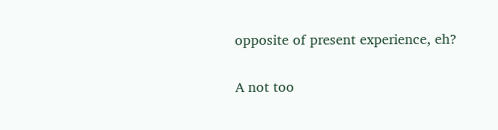opposite of present experience, eh?

A not too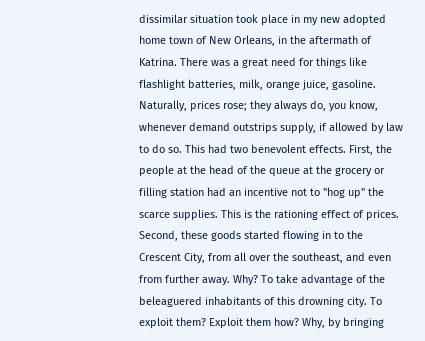dissimilar situation took place in my new adopted home town of New Orleans, in the aftermath of Katrina. There was a great need for things like flashlight batteries, milk, orange juice, gasoline. Naturally, prices rose; they always do, you know, whenever demand outstrips supply, if allowed by law to do so. This had two benevolent effects. First, the people at the head of the queue at the grocery or filling station had an incentive not to "hog up" the scarce supplies. This is the rationing effect of prices. Second, these goods started flowing in to the Crescent City, from all over the southeast, and even from further away. Why? To take advantage of the beleaguered inhabitants of this drowning city. To exploit them? Exploit them how? Why, by bringing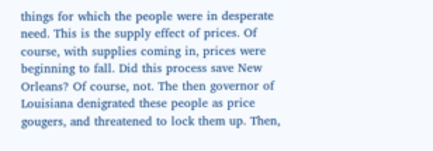things for which the people were in desperate need. This is the supply effect of prices. Of course, with supplies coming in, prices were beginning to fall. Did this process save New Orleans? Of course, not. The then governor of Louisiana denigrated these people as price gougers, and threatened to lock them up. Then,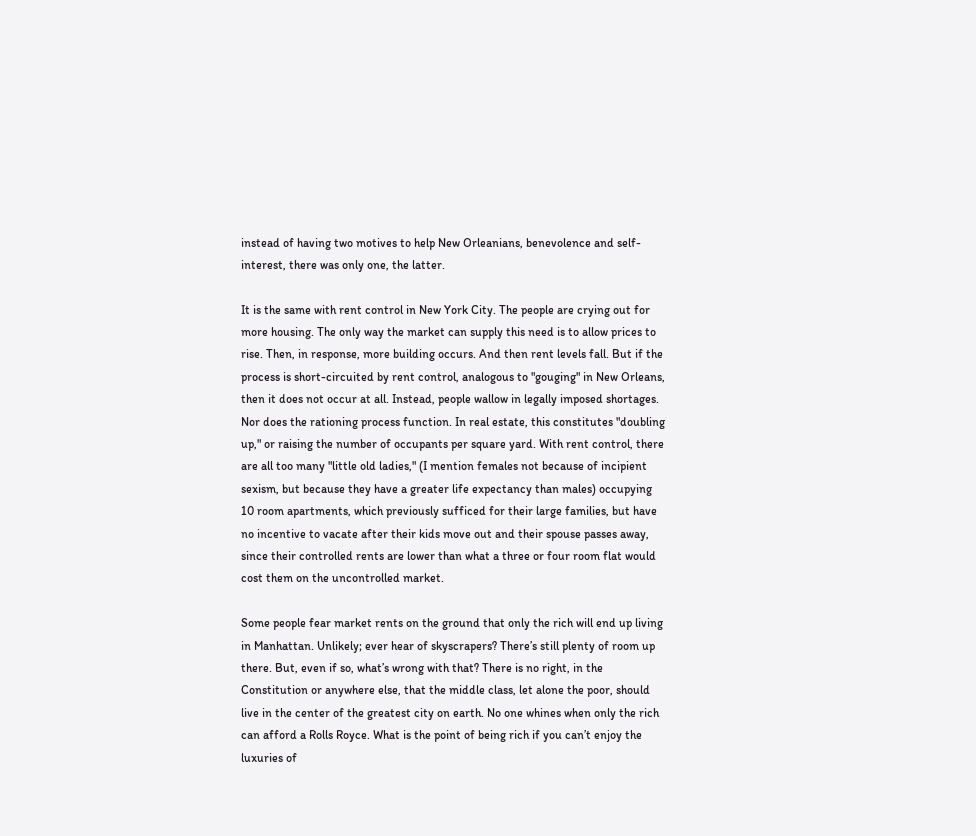instead of having two motives to help New Orleanians, benevolence and self-interest, there was only one, the latter.

It is the same with rent control in New York City. The people are crying out for more housing. The only way the market can supply this need is to allow prices to rise. Then, in response, more building occurs. And then rent levels fall. But if the process is short-circuited by rent control, analogous to "gouging" in New Orleans, then it does not occur at all. Instead, people wallow in legally imposed shortages. Nor does the rationing process function. In real estate, this constitutes "doubling up," or raising the number of occupants per square yard. With rent control, there are all too many "little old ladies," (I mention females not because of incipient sexism, but because they have a greater life expectancy than males) occupying 10 room apartments, which previously sufficed for their large families, but have no incentive to vacate after their kids move out and their spouse passes away, since their controlled rents are lower than what a three or four room flat would cost them on the uncontrolled market.

Some people fear market rents on the ground that only the rich will end up living in Manhattan. Unlikely; ever hear of skyscrapers? There’s still plenty of room up there. But, even if so, what’s wrong with that? There is no right, in the Constitution or anywhere else, that the middle class, let alone the poor, should live in the center of the greatest city on earth. No one whines when only the rich can afford a Rolls Royce. What is the point of being rich if you can’t enjoy the luxuries of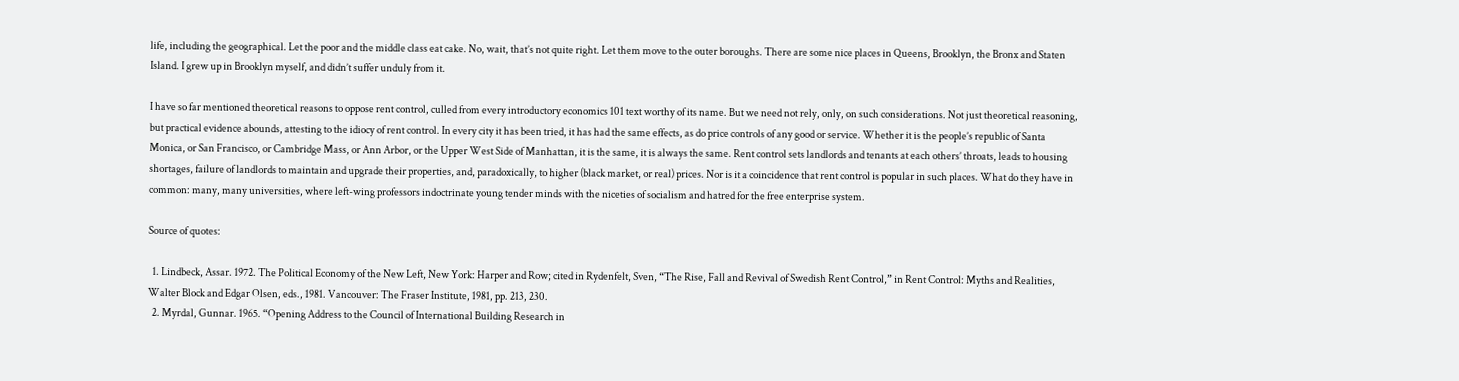life, including the geographical. Let the poor and the middle class eat cake. No, wait, that’s not quite right. Let them move to the outer boroughs. There are some nice places in Queens, Brooklyn, the Bronx and Staten Island. I grew up in Brooklyn myself, and didn’t suffer unduly from it.

I have so far mentioned theoretical reasons to oppose rent control, culled from every introductory economics 101 text worthy of its name. But we need not rely, only, on such considerations. Not just theoretical reasoning, but practical evidence abounds, attesting to the idiocy of rent control. In every city it has been tried, it has had the same effects, as do price controls of any good or service. Whether it is the people’s republic of Santa Monica, or San Francisco, or Cambridge Mass, or Ann Arbor, or the Upper West Side of Manhattan, it is the same, it is always the same. Rent control sets landlords and tenants at each others’ throats, leads to housing shortages, failure of landlords to maintain and upgrade their properties, and, paradoxically, to higher (black market, or real) prices. Nor is it a coincidence that rent control is popular in such places. What do they have in common: many, many universities, where left-wing professors indoctrinate young tender minds with the niceties of socialism and hatred for the free enterprise system.

Source of quotes:

  1. Lindbeck, Assar. 1972. The Political Economy of the New Left, New York: Harper and Row; cited in Rydenfelt, Sven, “The Rise, Fall and Revival of Swedish Rent Control,” in Rent Control: Myths and Realities, Walter Block and Edgar Olsen, eds., 1981. Vancouver: The Fraser Institute, 1981, pp. 213, 230.
  2. Myrdal, Gunnar. 1965. “Opening Address to the Council of International Building Research in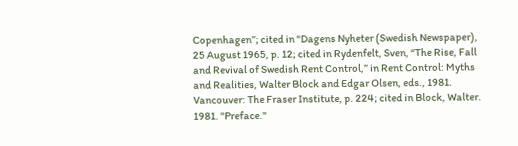Copenhagen”; cited in "Dagens Nyheter (Swedish Newspaper), 25 August 1965, p. 12; cited in Rydenfelt, Sven, “The Rise, Fall and Revival of Swedish Rent Control,” in Rent Control: Myths and Realities, Walter Block and Edgar Olsen, eds., 1981. Vancouver: The Fraser Institute, p. 224; cited in Block, Walter. 1981. "Preface."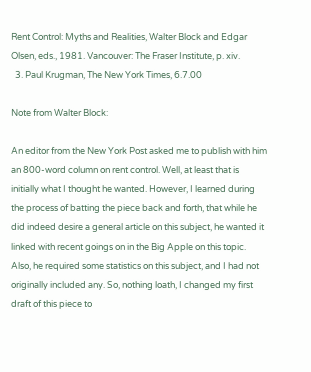Rent Control: Myths and Realities, Walter Block and Edgar Olsen, eds., 1981. Vancouver: The Fraser Institute, p. xiv.
  3. Paul Krugman, The New York Times, 6.7.00

Note from Walter Block:

An editor from the New York Post asked me to publish with him an 800-word column on rent control. Well, at least that is initially what I thought he wanted. However, I learned during the process of batting the piece back and forth, that while he did indeed desire a general article on this subject, he wanted it linked with recent goings on in the Big Apple on this topic. Also, he required some statistics on this subject, and I had not originally included any. So, nothing loath, I changed my first draft of this piece to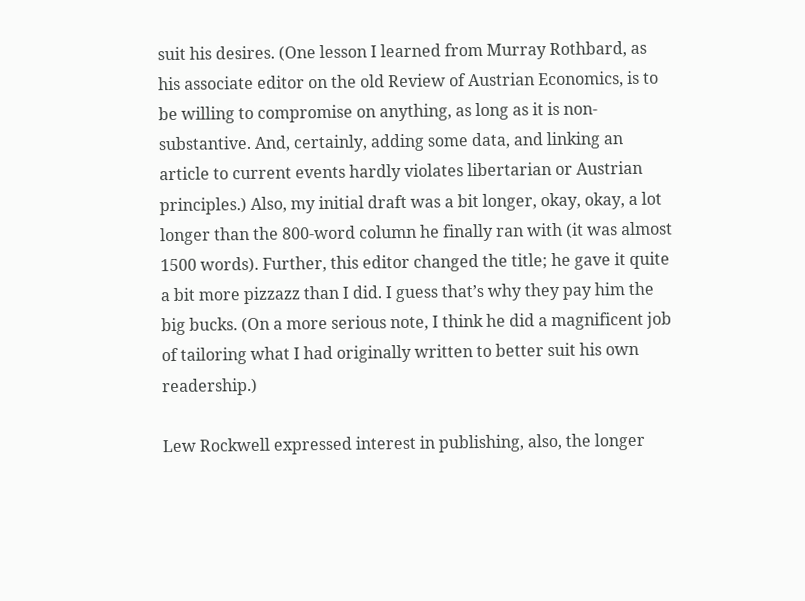suit his desires. (One lesson I learned from Murray Rothbard, as his associate editor on the old Review of Austrian Economics, is to be willing to compromise on anything, as long as it is non-substantive. And, certainly, adding some data, and linking an article to current events hardly violates libertarian or Austrian principles.) Also, my initial draft was a bit longer, okay, okay, a lot longer than the 800-word column he finally ran with (it was almost 1500 words). Further, this editor changed the title; he gave it quite a bit more pizzazz than I did. I guess that’s why they pay him the big bucks. (On a more serious note, I think he did a magnificent job of tailoring what I had originally written to better suit his own readership.)

Lew Rockwell expressed interest in publishing, also, the longer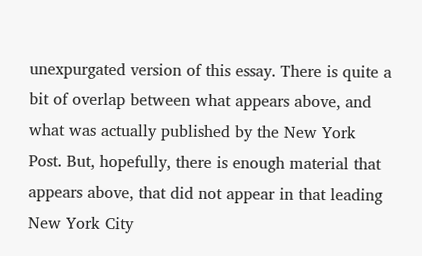unexpurgated version of this essay. There is quite a bit of overlap between what appears above, and what was actually published by the New York Post. But, hopefully, there is enough material that appears above, that did not appear in that leading New York City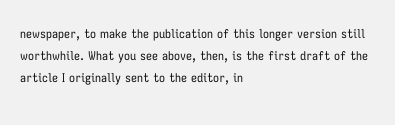newspaper, to make the publication of this longer version still worthwhile. What you see above, then, is the first draft of the article I originally sent to the editor, in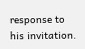response to his invitation.